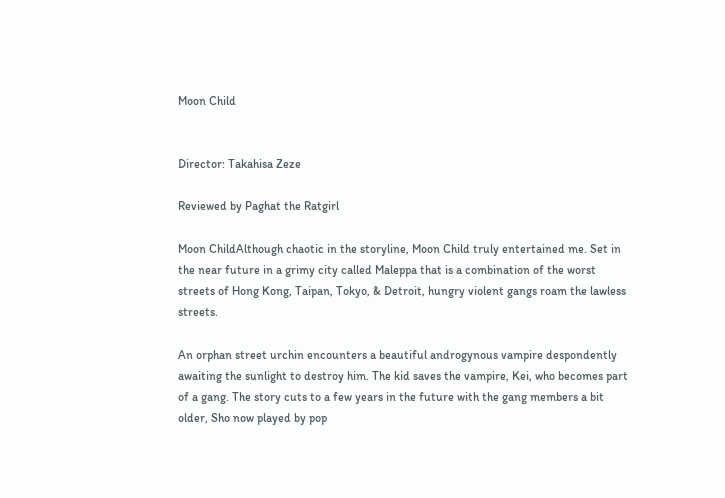Moon Child


Director: Takahisa Zeze

Reviewed by Paghat the Ratgirl

Moon ChildAlthough chaotic in the storyline, Moon Child truly entertained me. Set in the near future in a grimy city called Maleppa that is a combination of the worst streets of Hong Kong, Taipan, Tokyo, & Detroit, hungry violent gangs roam the lawless streets.

An orphan street urchin encounters a beautiful androgynous vampire despondently awaiting the sunlight to destroy him. The kid saves the vampire, Kei, who becomes part of a gang. The story cuts to a few years in the future with the gang members a bit older, Sho now played by pop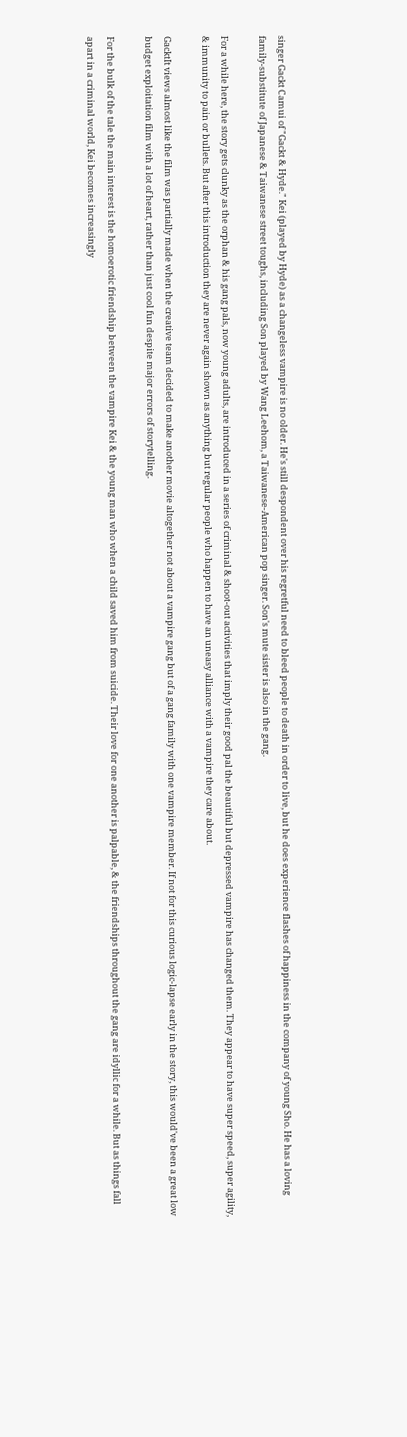singer Gackt Camui of "Gackt & Hyde." Kei (played by Hyde) as a changeless vampire is no older. He's still despondent over his regretful need to bleed people to death in order to live, but he does experience flashes of happiness in the company of young Sho. He has a loving family-substitute of Japanese & Taiwanese street toughs, including Son played by Wang Leehom, a Taiwanese-American pop singer. Son's mute sister is also in the gang.

For a while here, the story gets clunky as the orphan & his gang pals, now young adults, are introduced in a series of criminal & shoot-out activities that imply their good pal the beautiful but depressed vampire has changed them. They appear to have super speed, super agility, & immunity to pain or bullets. But after this introduction they are never again shown as anything but regular people who happen to have an uneasy alliance with a vampire they care about.

GacktIt views almost like the film was partially made when the creative team decided to make another movie altogether not about a vampire gang but of a gang family with one vampire member. If not for this curious logic-lapse early in the story, this would've been a great low budget exploitation film with a lot of heart, rather than just cool fun despite major errors of storytelling.

For the bulk of the tale the main interest is the homoerotic friendship between the vampire Kei & the young man who when a child saved him from suicide. Their love for one another is palpable, & the friendships throughout the gang are idyllic for a while. But as things fall apart in a criminal world, Kei becomes increasingly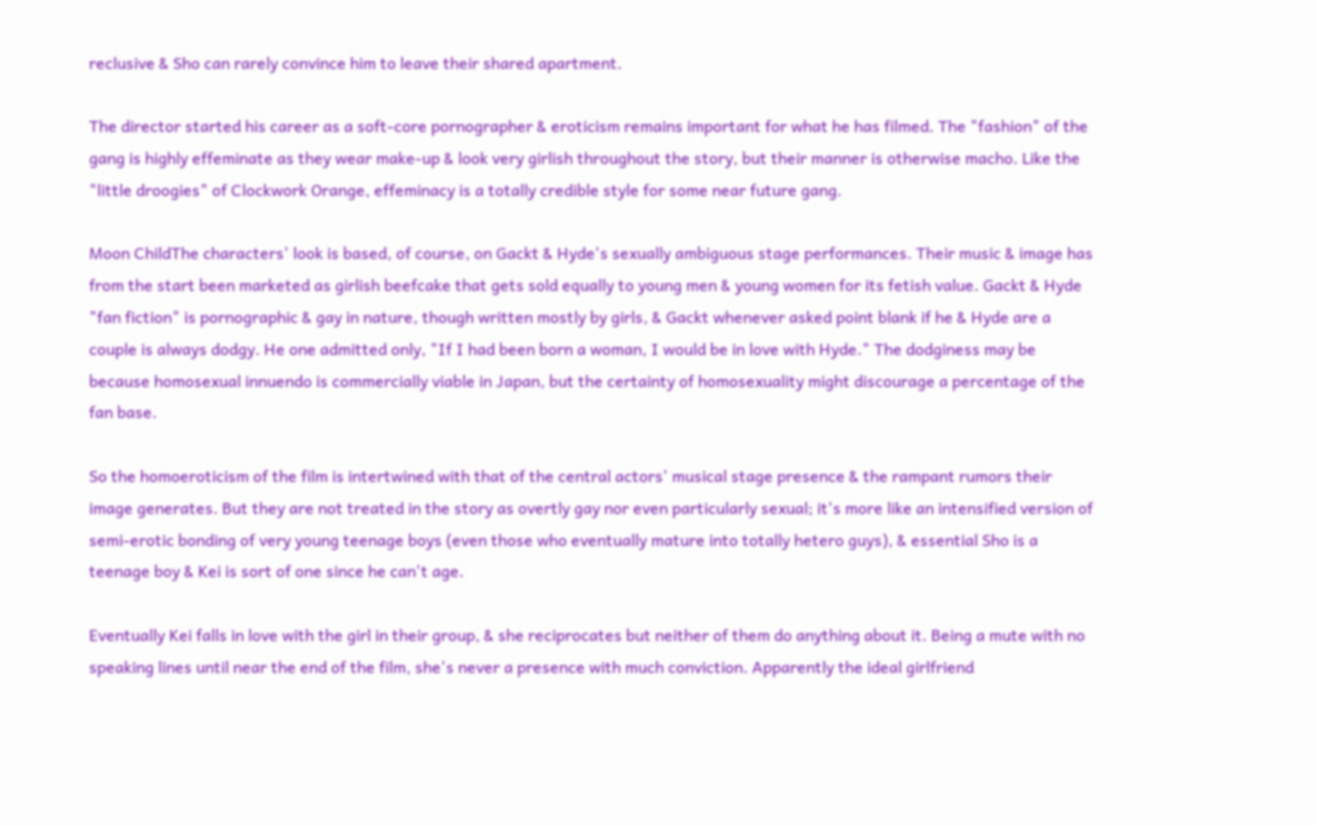reclusive & Sho can rarely convince him to leave their shared apartment.

The director started his career as a soft-core pornographer & eroticism remains important for what he has filmed. The "fashion" of the gang is highly effeminate as they wear make-up & look very girlish throughout the story, but their manner is otherwise macho. Like the "little droogies" of Clockwork Orange, effeminacy is a totally credible style for some near future gang.

Moon ChildThe characters' look is based, of course, on Gackt & Hyde's sexually ambiguous stage performances. Their music & image has from the start been marketed as girlish beefcake that gets sold equally to young men & young women for its fetish value. Gackt & Hyde "fan fiction" is pornographic & gay in nature, though written mostly by girls, & Gackt whenever asked point blank if he & Hyde are a couple is always dodgy. He one admitted only, "If I had been born a woman, I would be in love with Hyde." The dodginess may be because homosexual innuendo is commercially viable in Japan, but the certainty of homosexuality might discourage a percentage of the fan base.

So the homoeroticism of the film is intertwined with that of the central actors' musical stage presence & the rampant rumors their image generates. But they are not treated in the story as overtly gay nor even particularly sexual; it's more like an intensified version of semi-erotic bonding of very young teenage boys (even those who eventually mature into totally hetero guys), & essential Sho is a teenage boy & Kei is sort of one since he can't age.

Eventually Kei falls in love with the girl in their group, & she reciprocates but neither of them do anything about it. Being a mute with no speaking lines until near the end of the film, she's never a presence with much conviction. Apparently the ideal girlfriend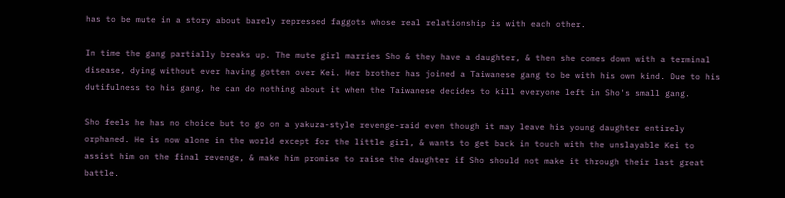has to be mute in a story about barely repressed faggots whose real relationship is with each other.

In time the gang partially breaks up. The mute girl marries Sho & they have a daughter, & then she comes down with a terminal disease, dying without ever having gotten over Kei. Her brother has joined a Taiwanese gang to be with his own kind. Due to his dutifulness to his gang, he can do nothing about it when the Taiwanese decides to kill everyone left in Sho's small gang.

Sho feels he has no choice but to go on a yakuza-style revenge-raid even though it may leave his young daughter entirely orphaned. He is now alone in the world except for the little girl, & wants to get back in touch with the unslayable Kei to assist him on the final revenge, & make him promise to raise the daughter if Sho should not make it through their last great battle.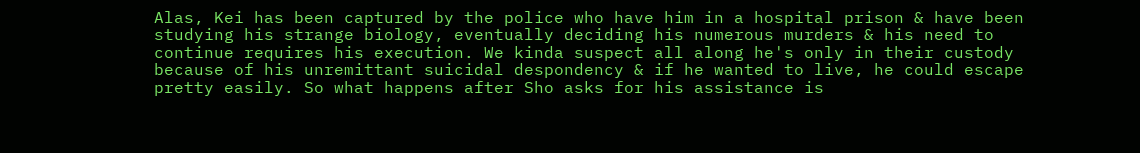Alas, Kei has been captured by the police who have him in a hospital prison & have been studying his strange biology, eventually deciding his numerous murders & his need to continue requires his execution. We kinda suspect all along he's only in their custody because of his unremittant suicidal despondency & if he wanted to live, he could escape pretty easily. So what happens after Sho asks for his assistance is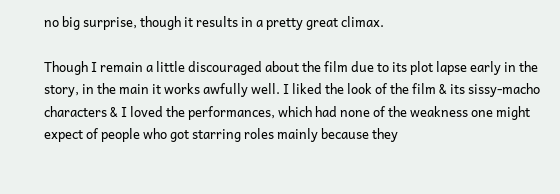no big surprise, though it results in a pretty great climax.

Though I remain a little discouraged about the film due to its plot lapse early in the story, in the main it works awfully well. I liked the look of the film & its sissy-macho characters & I loved the performances, which had none of the weakness one might expect of people who got starring roles mainly because they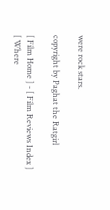were rock stars.

copyright by Paghat the Ratgirl

[ Film Home ] - [ Film Reviews Index ]
[ Where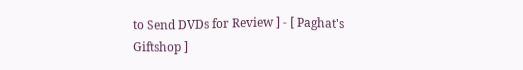to Send DVDs for Review ] - [ Paghat's Giftshop ]